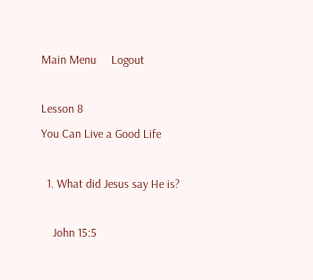Main Menu     Logout

Lesson 8
You Can Live a Good Life

  1. What did Jesus say He is?

    John 15:5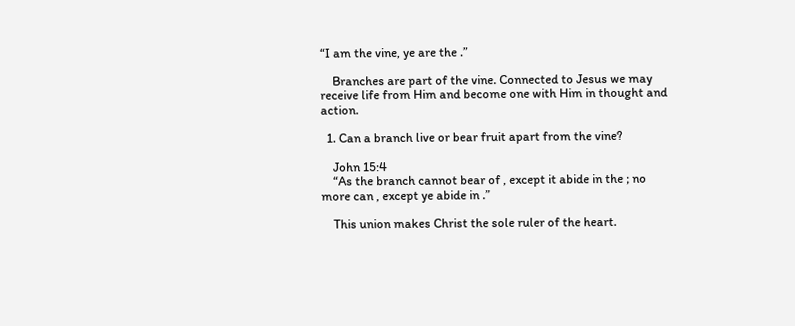“I am the vine, ye are the .”

    Branches are part of the vine. Connected to Jesus we may receive life from Him and become one with Him in thought and action.

  1. Can a branch live or bear fruit apart from the vine?

    John 15:4
    “As the branch cannot bear of , except it abide in the ; no more can , except ye abide in .”

    This union makes Christ the sole ruler of the heart.